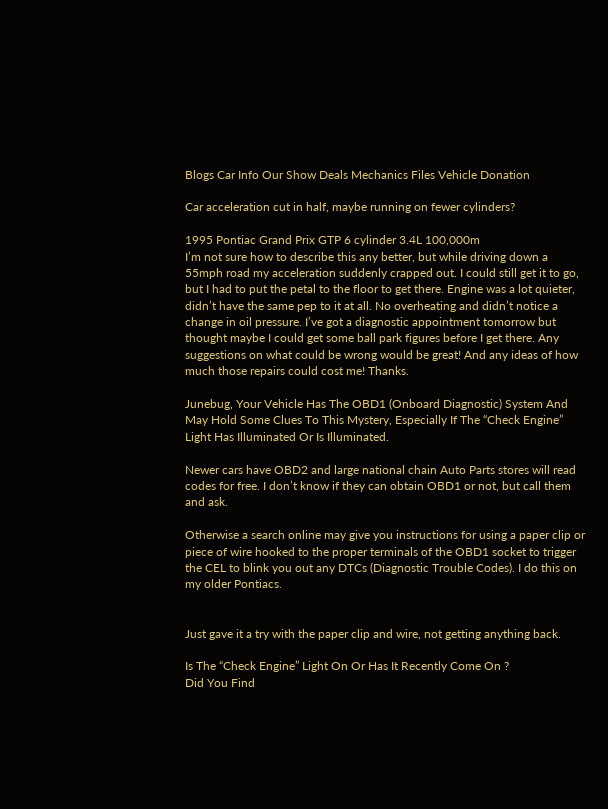Blogs Car Info Our Show Deals Mechanics Files Vehicle Donation

Car acceleration cut in half, maybe running on fewer cylinders?

1995 Pontiac Grand Prix GTP 6 cylinder 3.4L 100,000m
I’m not sure how to describe this any better, but while driving down a 55mph road my acceleration suddenly crapped out. I could still get it to go, but I had to put the petal to the floor to get there. Engine was a lot quieter, didn’t have the same pep to it at all. No overheating and didn’t notice a change in oil pressure. I’ve got a diagnostic appointment tomorrow but thought maybe I could get some ball park figures before I get there. Any suggestions on what could be wrong would be great! And any ideas of how much those repairs could cost me! Thanks.

Junebug, Your Vehicle Has The OBD1 (Onboard Diagnostic) System And May Hold Some Clues To This Mystery, Especially If The “Check Engine” Light Has Illuminated Or Is Illuminated.

Newer cars have OBD2 and large national chain Auto Parts stores will read codes for free. I don’t know if they can obtain OBD1 or not, but call them and ask.

Otherwise a search online may give you instructions for using a paper clip or piece of wire hooked to the proper terminals of the OBD1 socket to trigger the CEL to blink you out any DTCs (Diagnostic Trouble Codes). I do this on my older Pontiacs.


Just gave it a try with the paper clip and wire, not getting anything back.

Is The “Check Engine” Light On Or Has It Recently Come On ?
Did You Find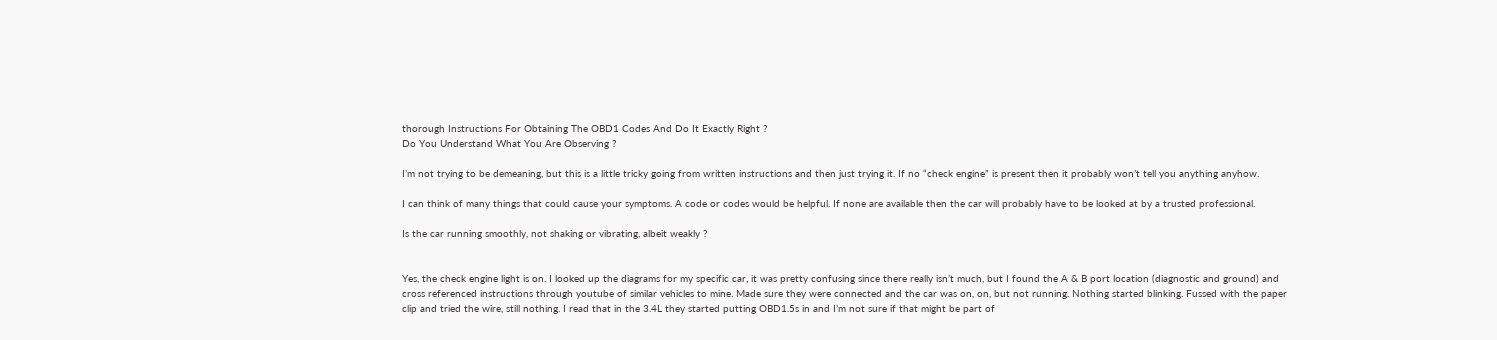thorough Instructions For Obtaining The OBD1 Codes And Do It Exactly Right ?
Do You Understand What You Are Observing ?

I’m not trying to be demeaning, but this is a little tricky going from written instructions and then just trying it. If no “check engine” is present then it probably won’t tell you anything anyhow.

I can think of many things that could cause your symptoms. A code or codes would be helpful. If none are available then the car will probably have to be looked at by a trusted professional.

Is the car running smoothly, not shaking or vibrating, albeit weakly ?


Yes, the check engine light is on. I looked up the diagrams for my specific car, it was pretty confusing since there really isn’t much, but I found the A & B port location (diagnostic and ground) and cross referenced instructions through youtube of similar vehicles to mine. Made sure they were connected and the car was on, on, but not running. Nothing started blinking. Fussed with the paper clip and tried the wire, still nothing. I read that in the 3.4L they started putting OBD1.5s in and I’m not sure if that might be part of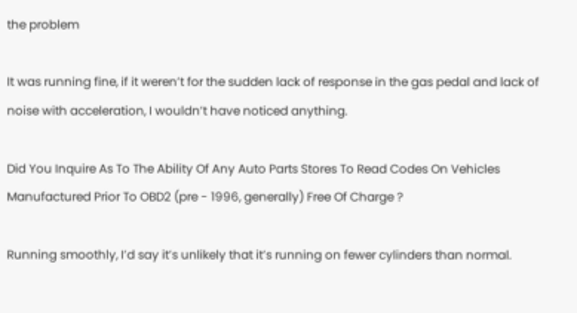the problem

It was running fine, if it weren’t for the sudden lack of response in the gas pedal and lack of noise with acceleration, I wouldn’t have noticed anything.

Did You Inquire As To The Ability Of Any Auto Parts Stores To Read Codes On Vehicles Manufactured Prior To OBD2 (pre - 1996, generally) Free Of Charge ?

Running smoothly, I’d say it’s unlikely that it’s running on fewer cylinders than normal.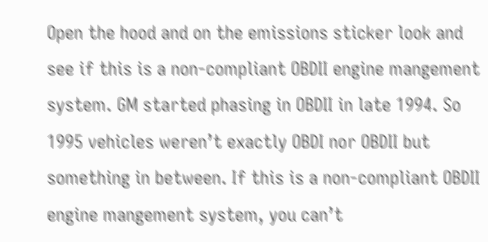Open the hood and on the emissions sticker look and see if this is a non-compliant OBDII engine mangement system. GM started phasing in OBDII in late 1994. So 1995 vehicles weren’t exactly OBDI nor OBDII but something in between. If this is a non-compliant OBDII engine mangement system, you can’t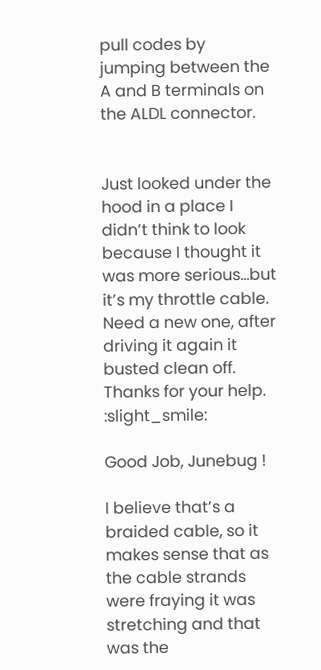pull codes by jumping between the A and B terminals on the ALDL connector.


Just looked under the hood in a place I didn’t think to look because I thought it was more serious…but it’s my throttle cable. Need a new one, after driving it again it busted clean off. Thanks for your help. :slight_smile:

Good Job, Junebug !

I believe that’s a braided cable, so it makes sense that as the cable strands were fraying it was stretching and that was the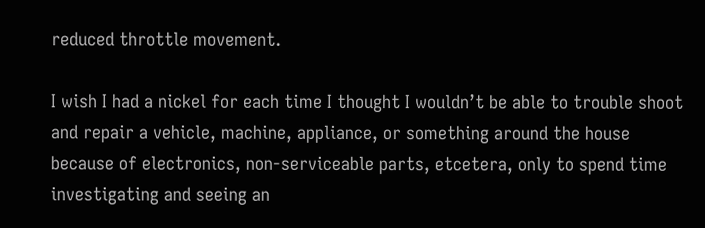reduced throttle movement.

I wish I had a nickel for each time I thought I wouldn’t be able to trouble shoot and repair a vehicle, machine, appliance, or something around the house because of electronics, non-serviceable parts, etcetera, only to spend time investigating and seeing an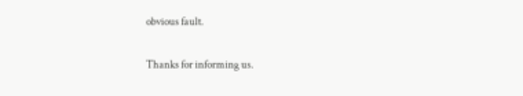obvious fault.

Thanks for informing us.